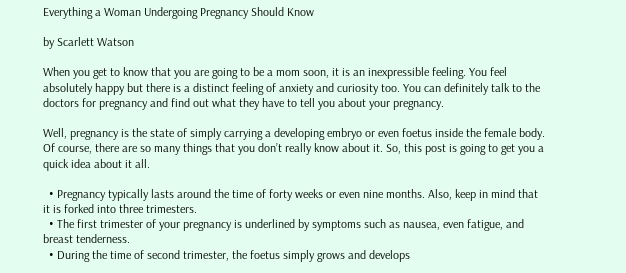Everything a Woman Undergoing Pregnancy Should Know

by Scarlett Watson

When you get to know that you are going to be a mom soon, it is an inexpressible feeling. You feel absolutely happy but there is a distinct feeling of anxiety and curiosity too. You can definitely talk to the doctors for pregnancy and find out what they have to tell you about your pregnancy.

Well, pregnancy is the state of simply carrying a developing embryo or even foetus inside the female body. Of course, there are so many things that you don’t really know about it. So, this post is going to get you a quick idea about it all.

  • Pregnancy typically lasts around the time of forty weeks or even nine months. Also, keep in mind that it is forked into three trimesters.
  • The first trimester of your pregnancy is underlined by symptoms such as nausea, even fatigue, and breast tenderness.
  • During the time of second trimester, the foetus simply grows and develops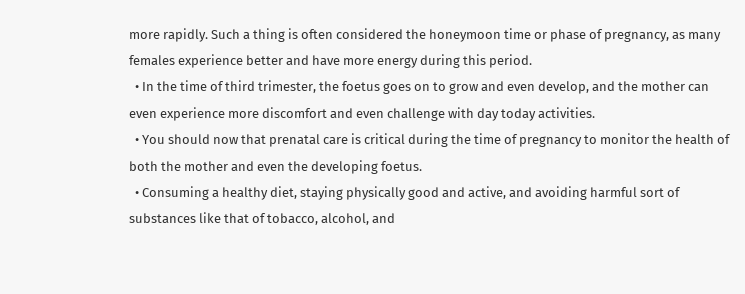more rapidly. Such a thing is often considered the honeymoon time or phase of pregnancy, as many females experience better and have more energy during this period.
  • In the time of third trimester, the foetus goes on to grow and even develop, and the mother can even experience more discomfort and even challenge with day today activities.
  • You should now that prenatal care is critical during the time of pregnancy to monitor the health of both the mother and even the developing foetus.
  • Consuming a healthy diet, staying physically good and active, and avoiding harmful sort of substances like that of tobacco, alcohol, and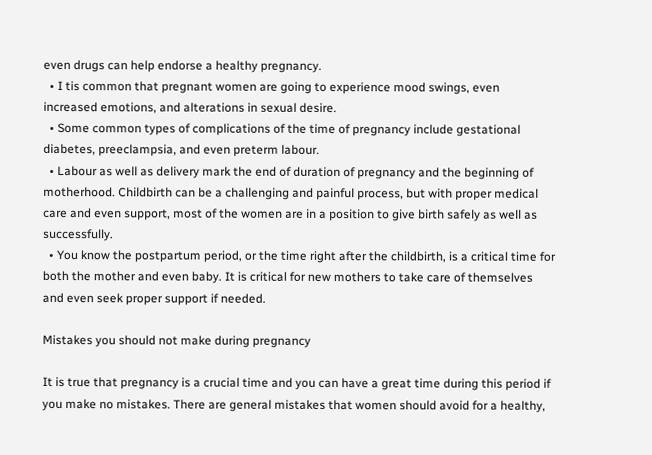even drugs can help endorse a healthy pregnancy.
  • I tis common that pregnant women are going to experience mood swings, even increased emotions, and alterations in sexual desire.
  • Some common types of complications of the time of pregnancy include gestational diabetes, preeclampsia, and even preterm labour.
  • Labour as well as delivery mark the end of duration of pregnancy and the beginning of motherhood. Childbirth can be a challenging and painful process, but with proper medical care and even support, most of the women are in a position to give birth safely as well as successfully.
  • You know the postpartum period, or the time right after the childbirth, is a critical time for both the mother and even baby. It is critical for new mothers to take care of themselves and even seek proper support if needed.

Mistakes you should not make during pregnancy

It is true that pregnancy is a crucial time and you can have a great time during this period if you make no mistakes. There are general mistakes that women should avoid for a healthy,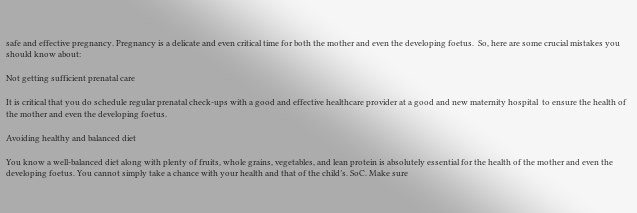safe and effective pregnancy. Pregnancy is a delicate and even critical time for both the mother and even the developing foetus.  So, here are some crucial mistakes you should know about:

Not getting sufficient prenatal care

It is critical that you do schedule regular prenatal check-ups with a good and effective healthcare provider at a good and new maternity hospital  to ensure the health of the mother and even the developing foetus.

Avoiding healthy and balanced diet

You know a well-balanced diet along with plenty of fruits, whole grains, vegetables, and lean protein is absolutely essential for the health of the mother and even the developing foetus. You cannot simply take a chance with your health and that of the child’s. SoC. Make sure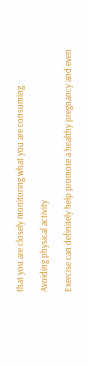that you are closely monitoring what you are consuming.

Avoiding physical activity

Exercise can definitely help promote a healthy pregnancy and even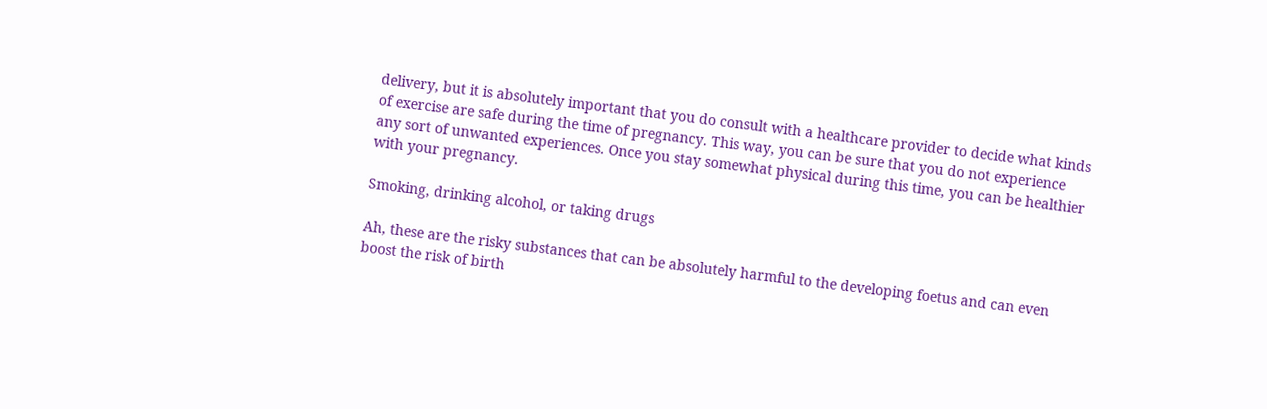delivery, but it is absolutely important that you do consult with a healthcare provider to decide what kinds of exercise are safe during the time of pregnancy. This way, you can be sure that you do not experience any sort of unwanted experiences. Once you stay somewhat physical during this time, you can be healthier with your pregnancy.

Smoking, drinking alcohol, or taking drugs

Ah, these are the risky substances that can be absolutely harmful to the developing foetus and can even boost the risk of birth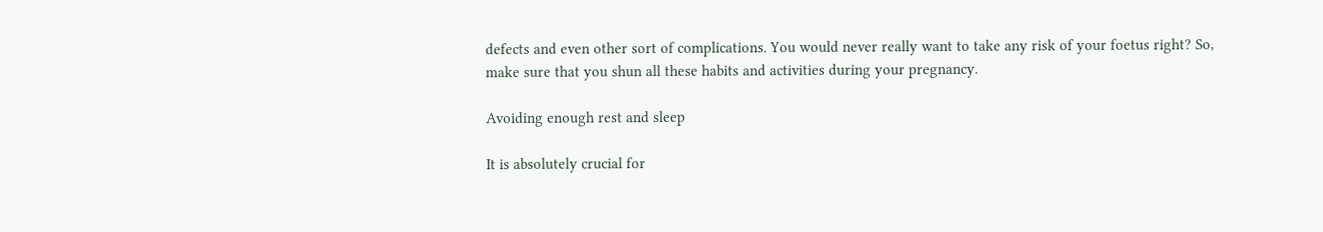defects and even other sort of complications. You would never really want to take any risk of your foetus right? So, make sure that you shun all these habits and activities during your pregnancy.

Avoiding enough rest and sleep

It is absolutely crucial for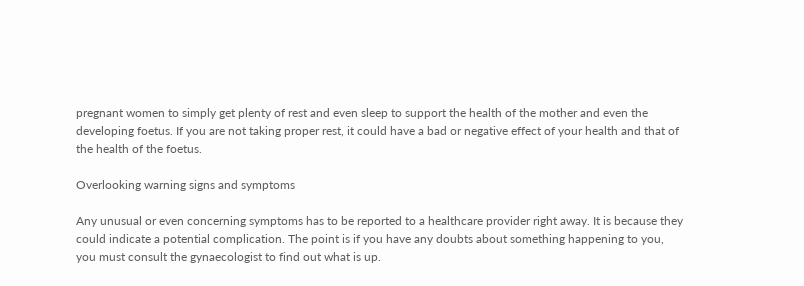pregnant women to simply get plenty of rest and even sleep to support the health of the mother and even the developing foetus. If you are not taking proper rest, it could have a bad or negative effect of your health and that of the health of the foetus.

Overlooking warning signs and symptoms

Any unusual or even concerning symptoms has to be reported to a healthcare provider right away. It is because they could indicate a potential complication. The point is if you have any doubts about something happening to you, you must consult the gynaecologist to find out what is up.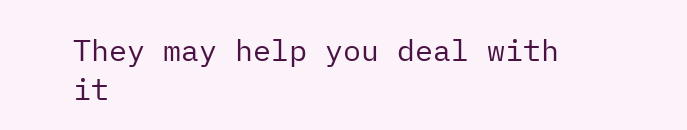They may help you deal with it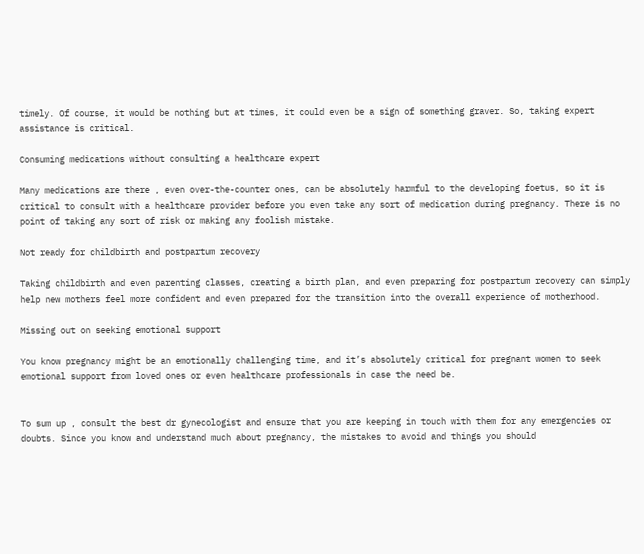timely. Of course, it would be nothing but at times, it could even be a sign of something graver. So, taking expert assistance is critical.

Consuming medications without consulting a healthcare expert

Many medications are there , even over-the-counter ones, can be absolutely harmful to the developing foetus, so it is critical to consult with a healthcare provider before you even take any sort of medication during pregnancy. There is no point of taking any sort of risk or making any foolish mistake.

Not ready for childbirth and postpartum recovery

Taking childbirth and even parenting classes, creating a birth plan, and even preparing for postpartum recovery can simply help new mothers feel more confident and even prepared for the transition into the overall experience of motherhood.

Missing out on seeking emotional support

You know pregnancy might be an emotionally challenging time, and it’s absolutely critical for pregnant women to seek emotional support from loved ones or even healthcare professionals in case the need be.


To sum up , consult the best dr gynecologist and ensure that you are keeping in touch with them for any emergencies or doubts. Since you know and understand much about pregnancy, the mistakes to avoid and things you should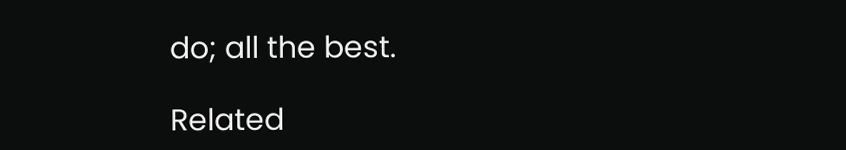do; all the best.

Related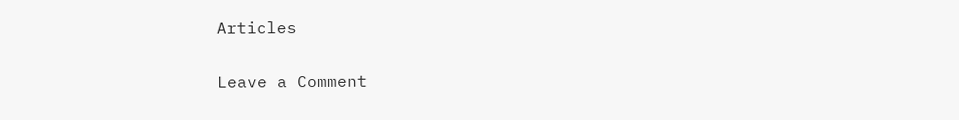Articles

Leave a Comment